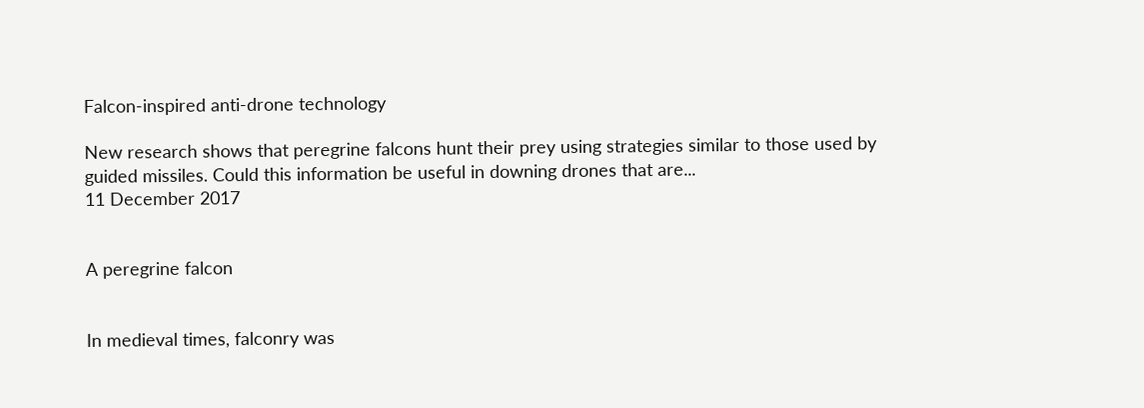Falcon-inspired anti-drone technology

New research shows that peregrine falcons hunt their prey using strategies similar to those used by guided missiles. Could this information be useful in downing drones that are...
11 December 2017


A peregrine falcon


In medieval times, falconry was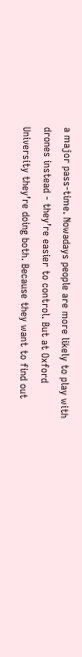a major pass-time. Nowadays people are more likely to play with drones instead - they’re easier to control. But at Oxford University they’re doing both. Because they want to find out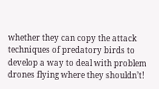whether they can copy the attack techniques of predatory birds to develop a way to deal with problem drones flying where they shouldn’t!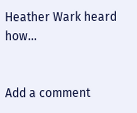Heather Wark heard how...


Add a comment